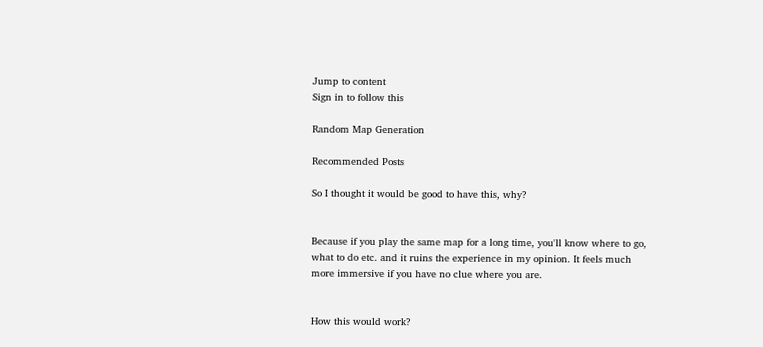Jump to content
Sign in to follow this

Random Map Generation

Recommended Posts

So I thought it would be good to have this, why?


Because if you play the same map for a long time, you'll know where to go, what to do etc. and it ruins the experience in my opinion. It feels much more immersive if you have no clue where you are.


How this would work?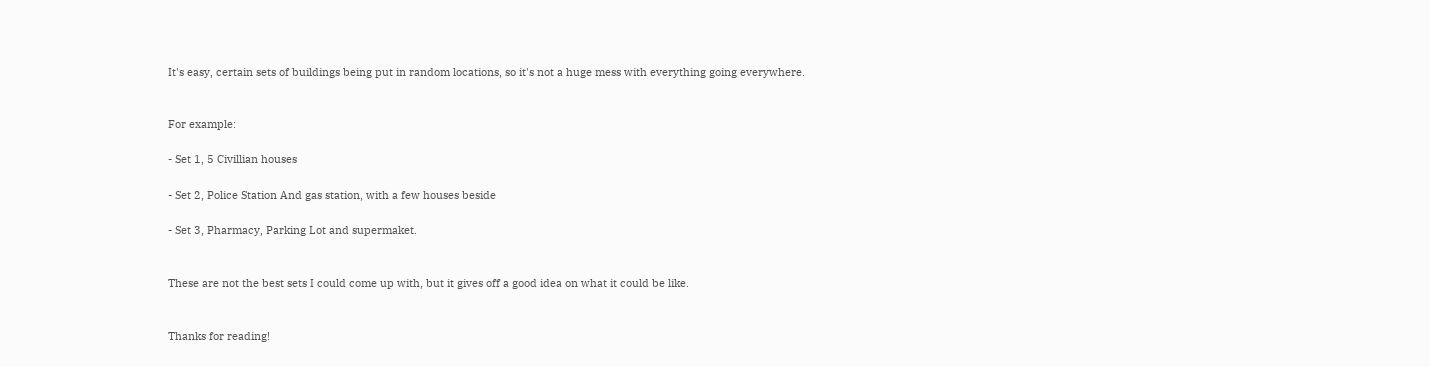It's easy, certain sets of buildings being put in random locations, so it's not a huge mess with everything going everywhere.


For example:

- Set 1, 5 Civillian houses

- Set 2, Police Station And gas station, with a few houses beside

- Set 3, Pharmacy, Parking Lot and supermaket.


These are not the best sets I could come up with, but it gives off a good idea on what it could be like.


Thanks for reading!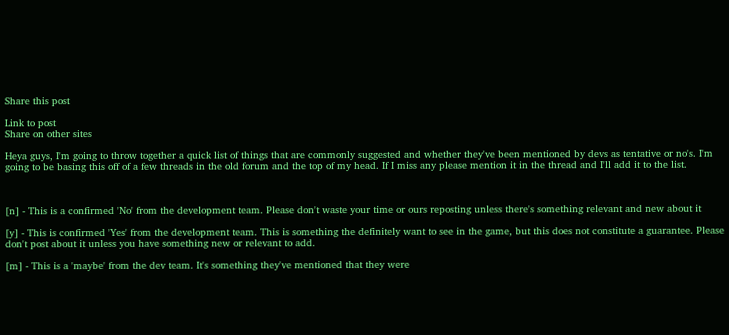Share this post

Link to post
Share on other sites

Heya guys, I'm going to throw together a quick list of things that are commonly suggested and whether they've been mentioned by devs as tentative or no's. I'm going to be basing this off of a few threads in the old forum and the top of my head. If I miss any please mention it in the thread and I'll add it to the list.



[n] - This is a confirmed 'No' from the development team. Please don't waste your time or ours reposting unless there's something relevant and new about it

[y] - This is confirmed 'Yes' from the development team. This is something the definitely want to see in the game, but this does not constitute a guarantee. Please don't post about it unless you have something new or relevant to add.

[m] - This is a 'maybe' from the dev team. It's something they've mentioned that they were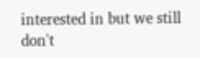interested in but we still don't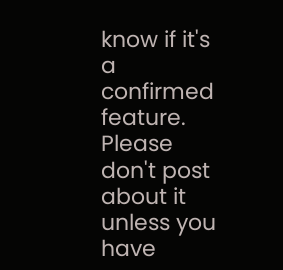know if it's a confirmed feature. Please don't post about it unless you have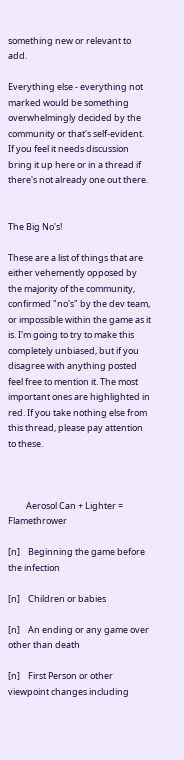something new or relevant to add.

Everything else - everything not marked would be something overwhelmingly decided by the community or that's self-evident. If you feel it needs discussion bring it up here or in a thread if there's not already one out there.


The Big No's!

These are a list of things that are either vehemently opposed by the majority of the community, confirmed "no's" by the dev team, or impossible within the game as it is. I'm going to try to make this completely unbiased, but if you disagree with anything posted feel free to mention it. The most important ones are highlighted in red. If you take nothing else from this thread, please pay attention to these.



         Aerosol Can + Lighter = Flamethrower

[n]    Beginning the game before the infection

[n]    Children or babies

[n]    An ending or any game over other than death

[n]    First Person or other viewpoint changes including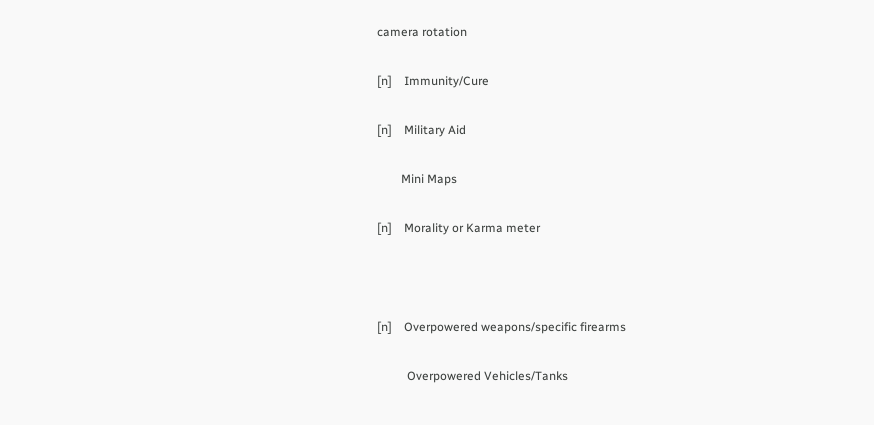camera rotation

[n]    Immunity/Cure

[n]    Military Aid

        Mini Maps

[n]    Morality or Karma meter



[n]    Overpowered weapons/specific firearms

          Overpowered Vehicles/Tanks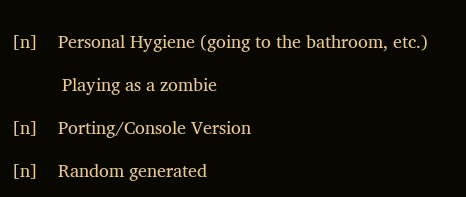[n]    Personal Hygiene (going to the bathroom, etc.)

          Playing as a zombie

[n]    Porting/Console Version

[n]    Random generated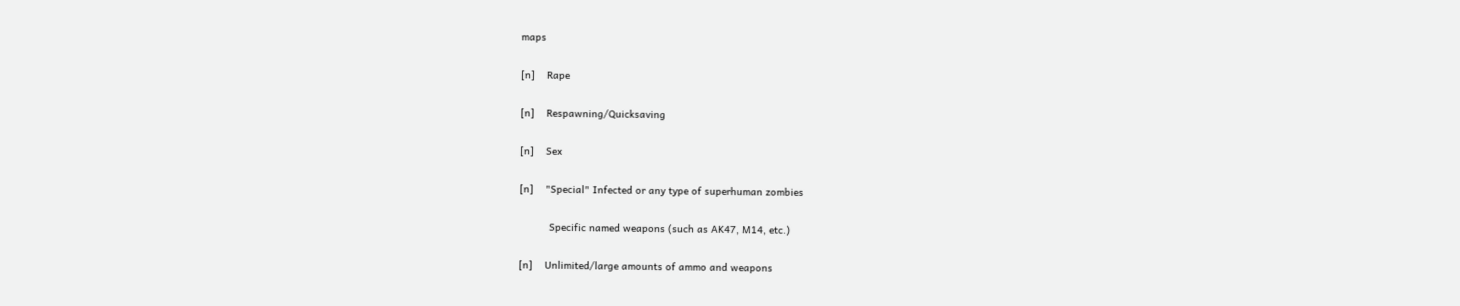maps

[n]    Rape

[n]    Respawning/Quicksaving

[n]    Sex

[n]    "Special" Infected or any type of superhuman zombies

          Specific named weapons (such as AK47, M14, etc.)

[n]    Unlimited/large amounts of ammo and weapons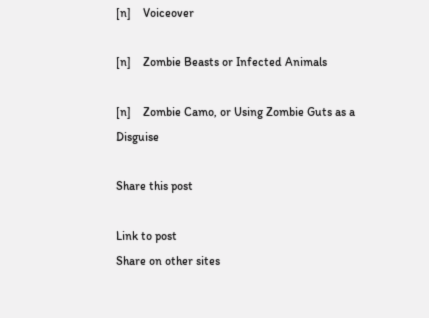[n]    Voiceover

[n]    Zombie Beasts or Infected Animals

[n]    Zombie Camo, or Using Zombie Guts as a Disguise

Share this post

Link to post
Share on other sites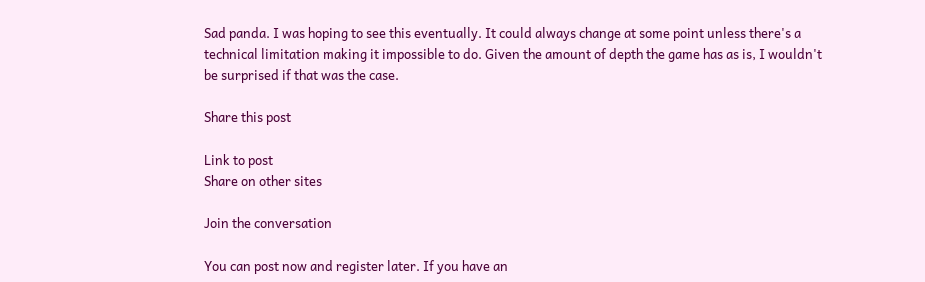Sad panda. I was hoping to see this eventually. It could always change at some point unless there's a technical limitation making it impossible to do. Given the amount of depth the game has as is, I wouldn't be surprised if that was the case.

Share this post

Link to post
Share on other sites

Join the conversation

You can post now and register later. If you have an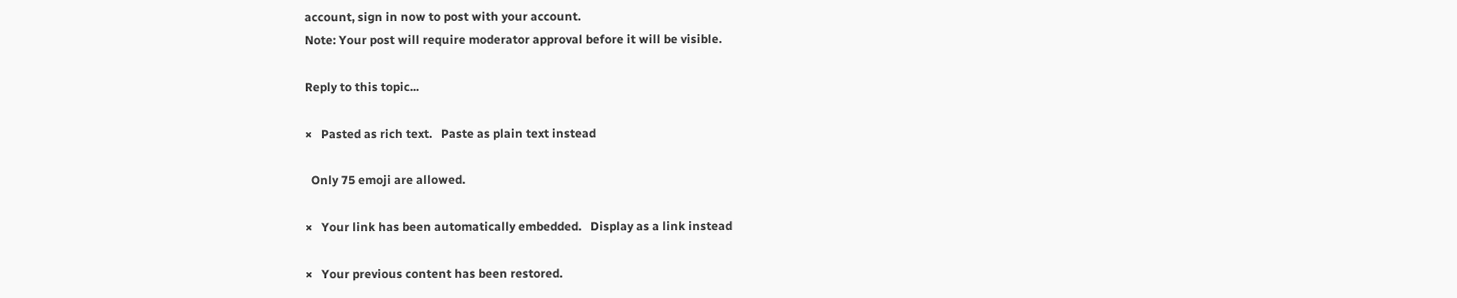account, sign in now to post with your account.
Note: Your post will require moderator approval before it will be visible.

Reply to this topic...

×   Pasted as rich text.   Paste as plain text instead

  Only 75 emoji are allowed.

×   Your link has been automatically embedded.   Display as a link instead

×   Your previous content has been restored.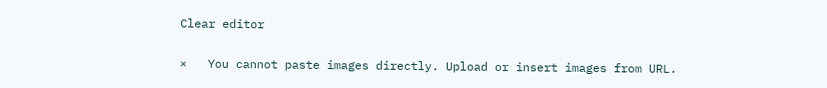Clear editor

×   You cannot paste images directly. Upload or insert images from URL.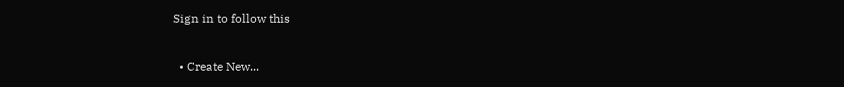Sign in to follow this

  • Create New...